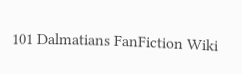101 Dalmatians FanFiction Wiki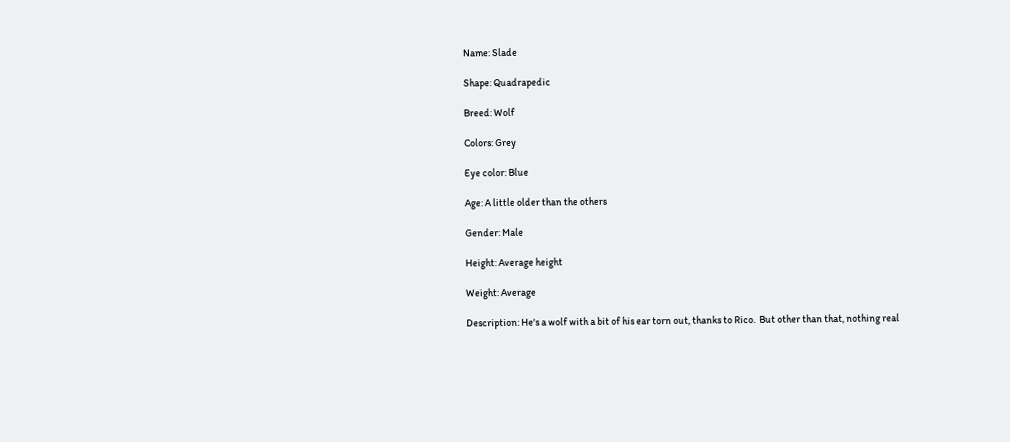Name: Slade

Shape: Quadrapedic

Breed: Wolf

Colors: Grey

Eye color: Blue

Age: A little older than the others

Gender: Male

Height: Average height

Weight: Average

Description: He's a wolf with a bit of his ear torn out, thanks to Rico.  But other than that, nothing real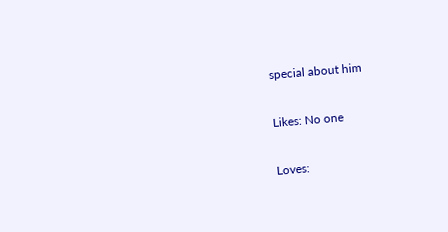special about him

Likes: No one

Loves: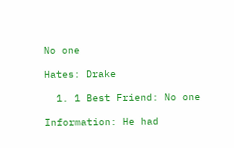No one

Hates: Drake

  1. 1 Best Friend: No one

Information: He had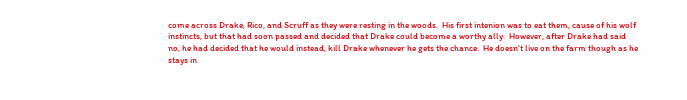come across Drake, Rico, and Scruff as they were resting in the woods.  His first intenion was to eat them, cause of his wolf instincts, but that had soon passed and decided that Drake could become a worthy ally.  However, after Drake had said no, he had decided that he would instead, kill Drake whenever he gets the chance.  He doesn't live on the farm though as he stays in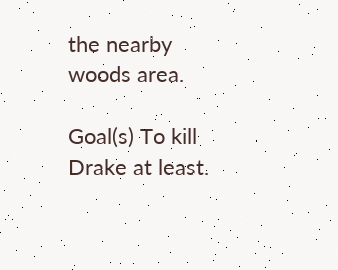the nearby woods area.

Goal(s) To kill Drake at least.